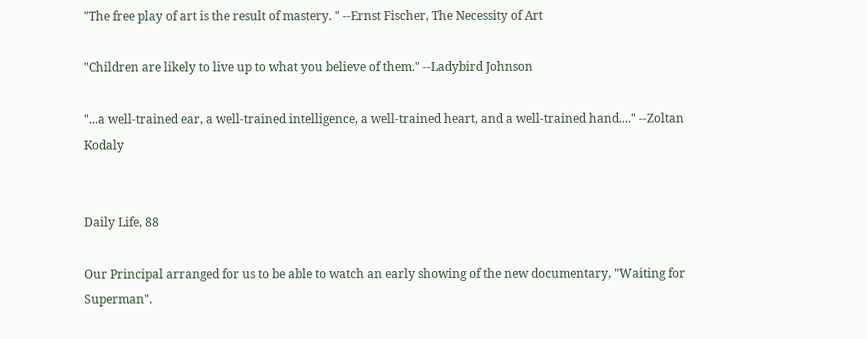"The free play of art is the result of mastery. " --Ernst Fischer, The Necessity of Art

"Children are likely to live up to what you believe of them." --Ladybird Johnson

"...a well-trained ear, a well-trained intelligence, a well-trained heart, and a well-trained hand...." --Zoltan Kodaly


Daily Life, 88

Our Principal arranged for us to be able to watch an early showing of the new documentary, "Waiting for Superman".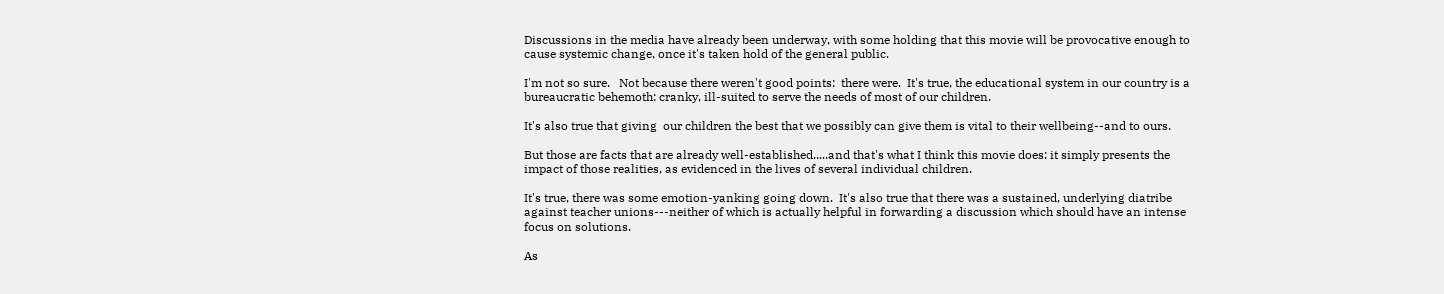Discussions in the media have already been underway, with some holding that this movie will be provocative enough to cause systemic change, once it's taken hold of the general public.

I'm not so sure.   Not because there weren't good points:  there were.  It's true, the educational system in our country is a bureaucratic behemoth: cranky, ill-suited to serve the needs of most of our children.

It's also true that giving  our children the best that we possibly can give them is vital to their wellbeing--and to ours.

But those are facts that are already well-established.....and that's what I think this movie does: it simply presents the impact of those realities, as evidenced in the lives of several individual children.

It's true, there was some emotion-yanking going down.  It's also true that there was a sustained, underlying diatribe against teacher unions---neither of which is actually helpful in forwarding a discussion which should have an intense focus on solutions.

As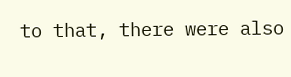to that, there were also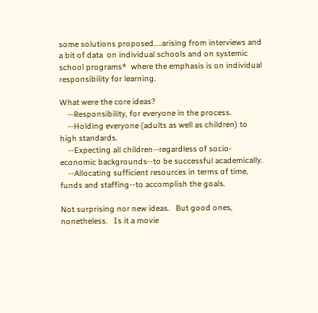some solutions proposed....arising from interviews and a bit of data  on individual schools and on systemic school programs*  where the emphasis is on individual responsibility for learning.

What were the core ideas?
    --Responsibility, for everyone in the process.
    --Holding everyone (adults as well as children) to high standards.
    --Expecting all children--regardless of socio-economic backgrounds--to be successful academically.
    --Allocating sufficient resources in terms of time, funds and staffing--to accomplish the goals.

Not surprising nor new ideas.   But good ones, nonetheless.   Is it a movie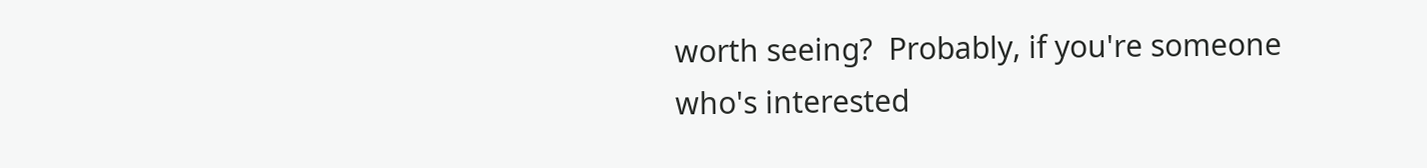worth seeing?  Probably, if you're someone who's interested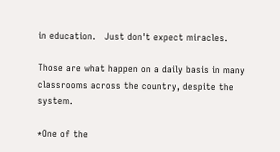in education.   Just don't expect miracles.

Those are what happen on a daily basis in many classrooms across the country, despite the system.

*One of the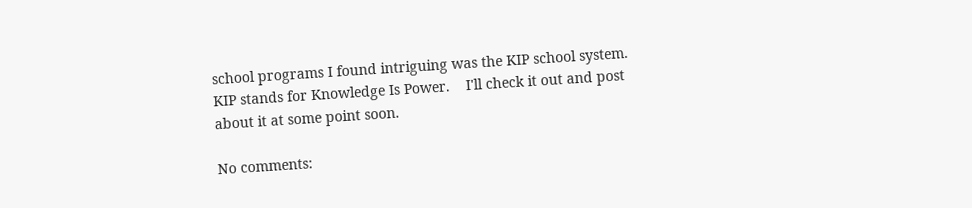school programs I found intriguing was the KIP school system.  KIP stands for Knowledge Is Power.    I'll check it out and post about it at some point soon.

No comments: